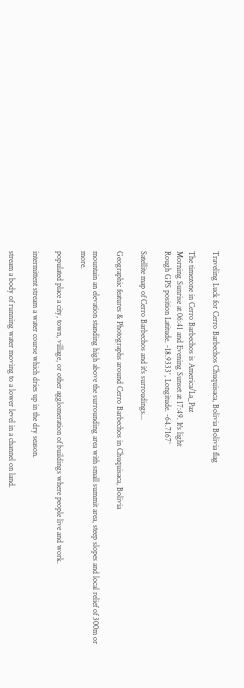Traveling Luck for Cerro Barbechos Chuquisaca, Bolivia Bolivia flag

The timezone in Cerro Barbechos is America/La_Paz
Morning Sunrise at 06:41 and Evening Sunset at 17:49. It's light
Rough GPS position Latitude. -18.9333°, Longitude. -64.7167°

Satellite map of Cerro Barbechos and it's surroudings...

Geographic features & Photographs around Cerro Barbechos in Chuquisaca, Bolivia

mountain an elevation standing high above the surrounding area with small summit area, steep slopes and local relief of 300m or more.

populated place a city, town, village, or other agglomeration of buildings where people live and work.

intermittent stream a water course which dries up in the dry season.

stream a body of running water moving to a lower level in a channel on land.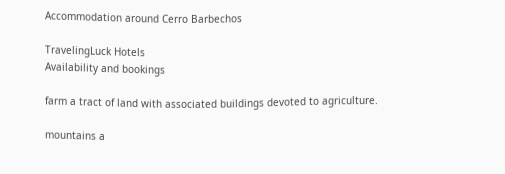Accommodation around Cerro Barbechos

TravelingLuck Hotels
Availability and bookings

farm a tract of land with associated buildings devoted to agriculture.

mountains a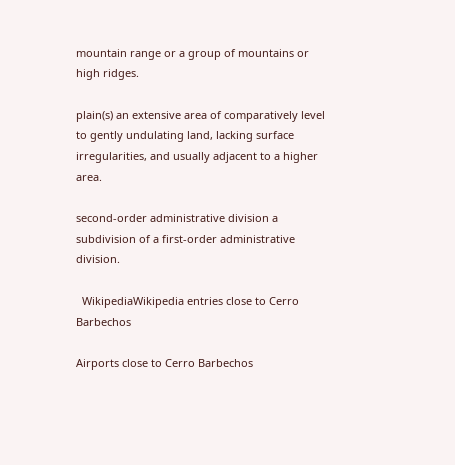mountain range or a group of mountains or high ridges.

plain(s) an extensive area of comparatively level to gently undulating land, lacking surface irregularities, and usually adjacent to a higher area.

second-order administrative division a subdivision of a first-order administrative division.

  WikipediaWikipedia entries close to Cerro Barbechos

Airports close to Cerro Barbechos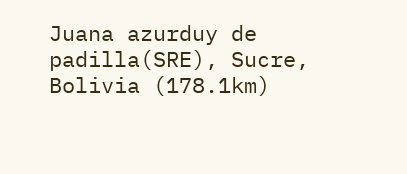Juana azurduy de padilla(SRE), Sucre, Bolivia (178.1km)